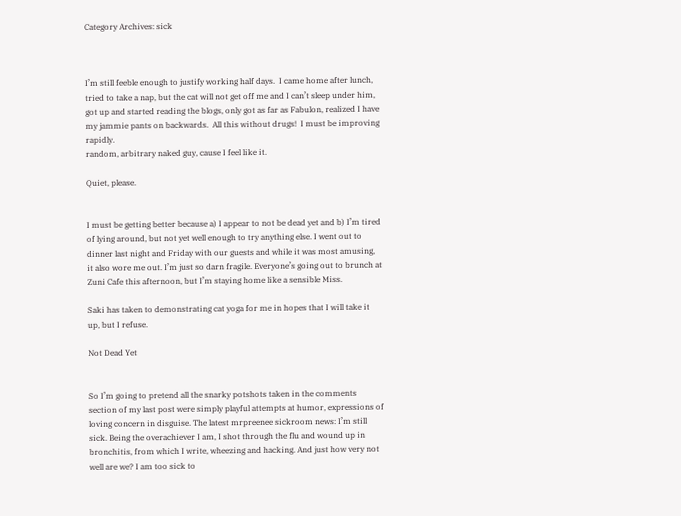Category Archives: sick



I’m still feeble enough to justify working half days.  I came home after lunch, tried to take a nap, but the cat will not get off me and I can’t sleep under him, got up and started reading the blogs, only got as far as Fabulon, realized I have my jammie pants on backwards.  All this without drugs!  I must be improving rapidly.
random, arbitrary naked guy, cause I feel like it.

Quiet, please.


I must be getting better because a) I appear to not be dead yet and b) I’m tired of lying around, but not yet well enough to try anything else. I went out to dinner last night and Friday with our guests and while it was most amusing, it also wore me out. I’m just so darn fragile. Everyone’s going out to brunch at Zuni Cafe this afternoon, but I’m staying home like a sensible Miss.

Saki has taken to demonstrating cat yoga for me in hopes that I will take it up, but I refuse.

Not Dead Yet


So I’m going to pretend all the snarky potshots taken in the comments section of my last post were simply playful attempts at humor, expressions of loving concern in disguise. The latest mrpreenee sickroom news: I’m still sick. Being the overachiever I am, I shot through the flu and wound up in bronchitis, from which I write, wheezing and hacking. And just how very not well are we? I am too sick to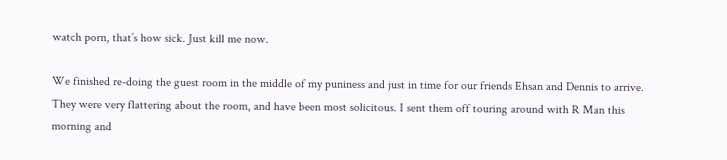watch porn, that’s how sick. Just kill me now.

We finished re-doing the guest room in the middle of my puniness and just in time for our friends Ehsan and Dennis to arrive. They were very flattering about the room, and have been most solicitous. I sent them off touring around with R Man this morning and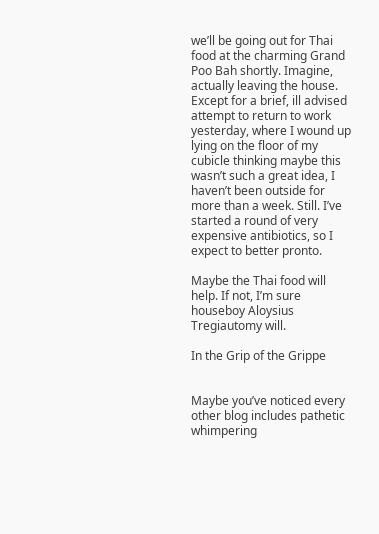we’ll be going out for Thai food at the charming Grand Poo Bah shortly. Imagine, actually leaving the house. Except for a brief, ill advised attempt to return to work yesterday, where I wound up lying on the floor of my cubicle thinking maybe this wasn’t such a great idea, I haven’t been outside for more than a week. Still. I’ve started a round of very expensive antibiotics, so I expect to better pronto.

Maybe the Thai food will help. If not, I’m sure houseboy Aloysius Tregiautomy will.

In the Grip of the Grippe


Maybe you’ve noticed every other blog includes pathetic whimpering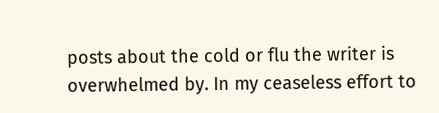posts about the cold or flu the writer is overwhelmed by. In my ceaseless effort to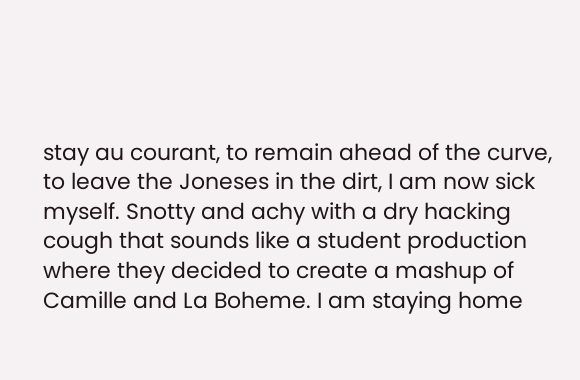stay au courant, to remain ahead of the curve, to leave the Joneses in the dirt, I am now sick myself. Snotty and achy with a dry hacking cough that sounds like a student production where they decided to create a mashup of Camille and La Boheme. I am staying home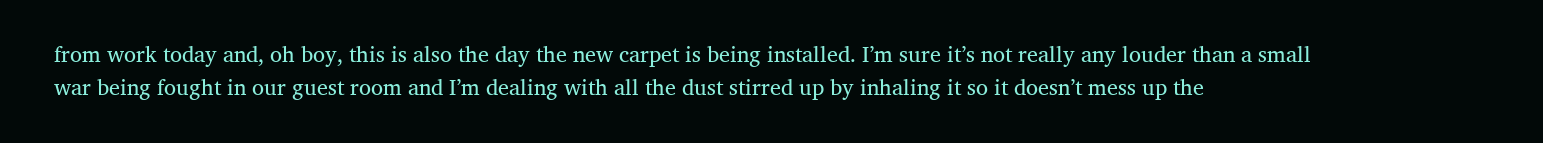from work today and, oh boy, this is also the day the new carpet is being installed. I’m sure it’s not really any louder than a small war being fought in our guest room and I’m dealing with all the dust stirred up by inhaling it so it doesn’t mess up the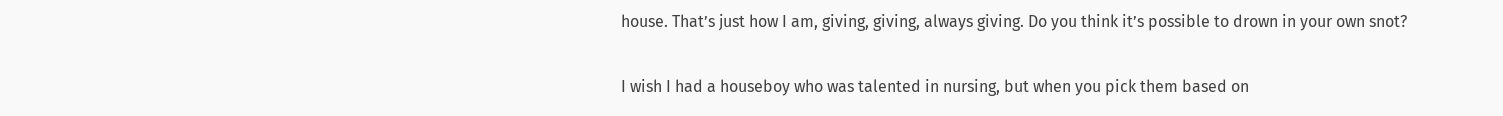house. That’s just how I am, giving, giving, always giving. Do you think it’s possible to drown in your own snot?

I wish I had a houseboy who was talented in nursing, but when you pick them based on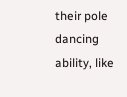their pole dancing ability, like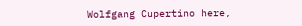Wolfgang Cupertino here,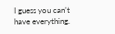I guess you can’t have everything.